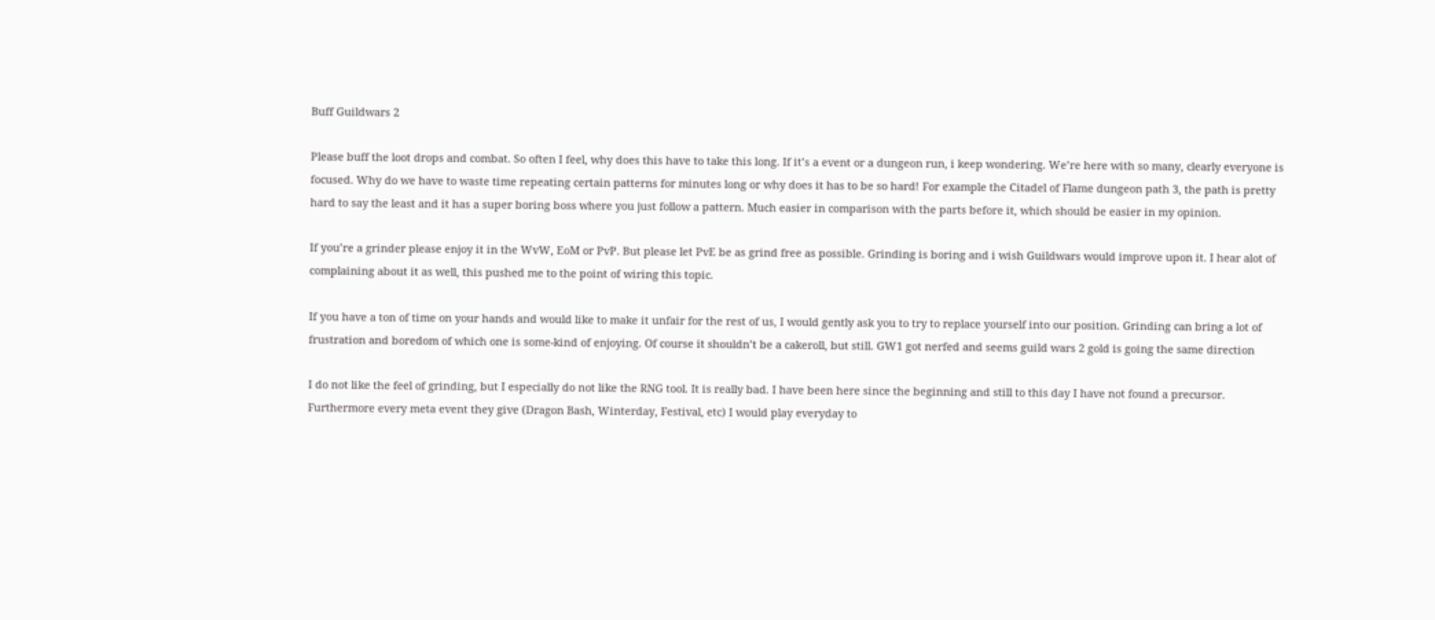Buff Guildwars 2

Please buff the loot drops and combat. So often I feel, why does this have to take this long. If it’s a event or a dungeon run, i keep wondering. We’re here with so many, clearly everyone is focused. Why do we have to waste time repeating certain patterns for minutes long or why does it has to be so hard! For example the Citadel of Flame dungeon path 3, the path is pretty hard to say the least and it has a super boring boss where you just follow a pattern. Much easier in comparison with the parts before it, which should be easier in my opinion.

If you’re a grinder please enjoy it in the WvW, EoM or PvP. But please let PvE be as grind free as possible. Grinding is boring and i wish Guildwars would improve upon it. I hear alot of complaining about it as well, this pushed me to the point of wiring this topic.

If you have a ton of time on your hands and would like to make it unfair for the rest of us, I would gently ask you to try to replace yourself into our position. Grinding can bring a lot of frustration and boredom of which one is some-kind of enjoying. Of course it shouldn’t be a cakeroll, but still. GW1 got nerfed and seems guild wars 2 gold is going the same direction

I do not like the feel of grinding, but I especially do not like the RNG tool. It is really bad. I have been here since the beginning and still to this day I have not found a precursor. Furthermore every meta event they give (Dragon Bash, Winterday, Festival, etc) I would play everyday to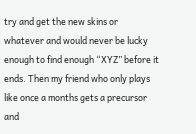try and get the new skins or whatever and would never be lucky enough to find enough “XYZ” before it ends. Then my friend who only plays like once a months gets a precursor and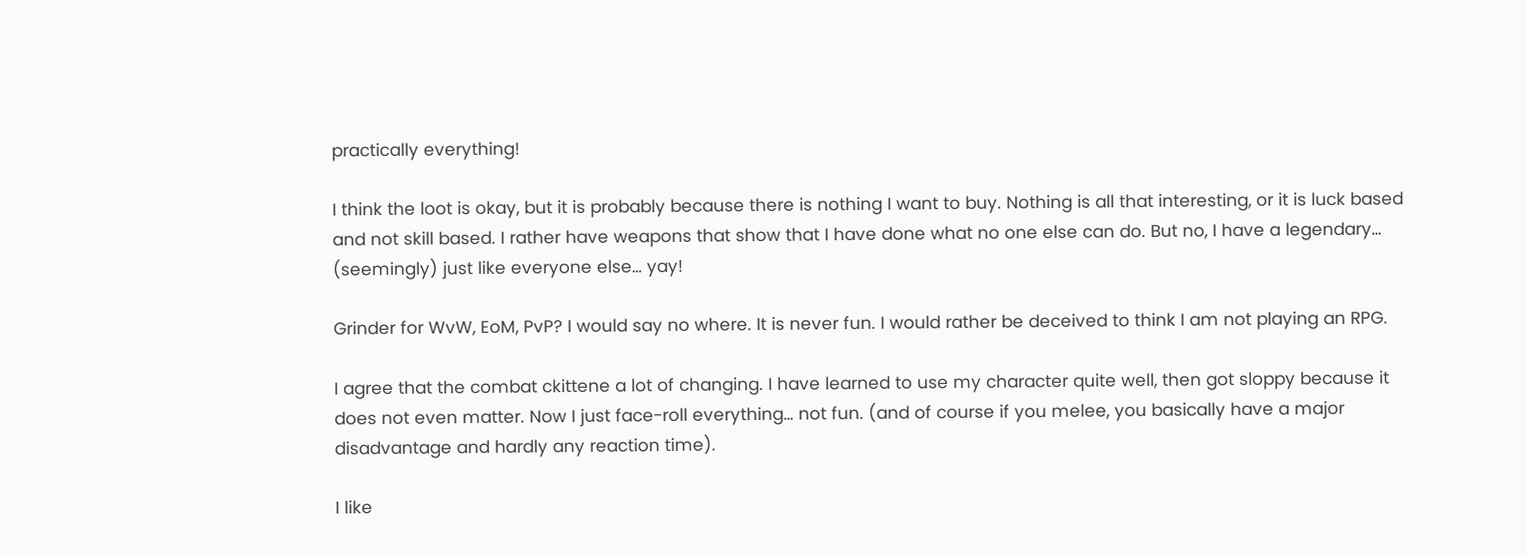practically everything!

I think the loot is okay, but it is probably because there is nothing I want to buy. Nothing is all that interesting, or it is luck based and not skill based. I rather have weapons that show that I have done what no one else can do. But no, I have a legendary… (seemingly) just like everyone else… yay!

Grinder for WvW, EoM, PvP? I would say no where. It is never fun. I would rather be deceived to think I am not playing an RPG.

I agree that the combat ckittene a lot of changing. I have learned to use my character quite well, then got sloppy because it does not even matter. Now I just face-roll everything… not fun. (and of course if you melee, you basically have a major disadvantage and hardly any reaction time).

I like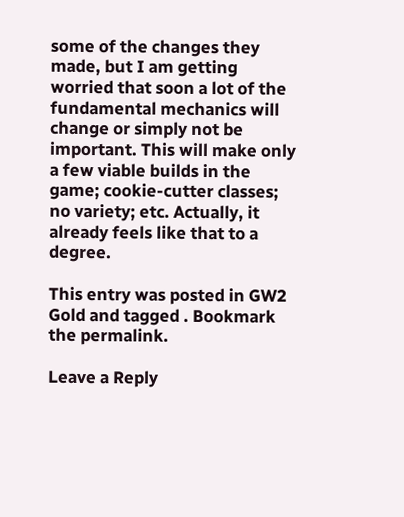some of the changes they made, but I am getting worried that soon a lot of the fundamental mechanics will change or simply not be important. This will make only a few viable builds in the game; cookie-cutter classes; no variety; etc. Actually, it already feels like that to a degree.

This entry was posted in GW2 Gold and tagged . Bookmark the permalink.

Leave a Reply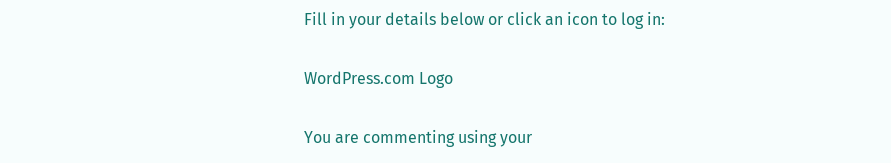Fill in your details below or click an icon to log in:

WordPress.com Logo

You are commenting using your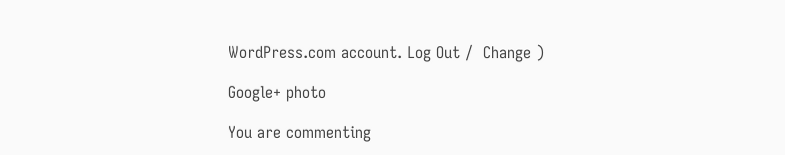WordPress.com account. Log Out /  Change )

Google+ photo

You are commenting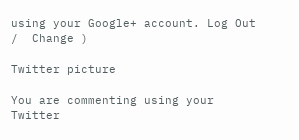using your Google+ account. Log Out /  Change )

Twitter picture

You are commenting using your Twitter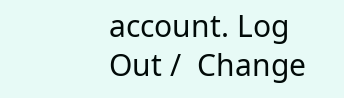account. Log Out /  Change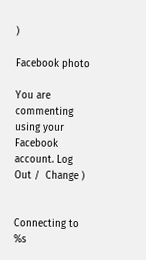)

Facebook photo

You are commenting using your Facebook account. Log Out /  Change )


Connecting to %s